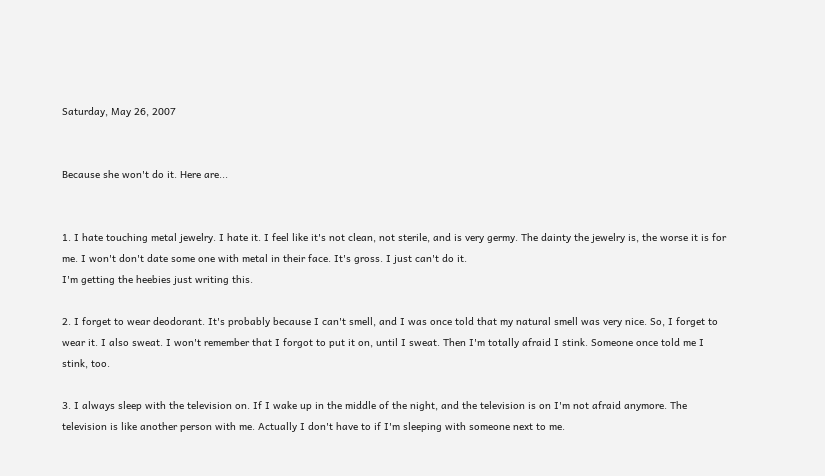Saturday, May 26, 2007


Because she won't do it. Here are...


1. I hate touching metal jewelry. I hate it. I feel like it's not clean, not sterile, and is very germy. The dainty the jewelry is, the worse it is for me. I won't don't date some one with metal in their face. It's gross. I just can't do it.
I'm getting the heebies just writing this.

2. I forget to wear deodorant. It's probably because I can't smell, and I was once told that my natural smell was very nice. So, I forget to wear it. I also sweat. I won't remember that I forgot to put it on, until I sweat. Then I'm totally afraid I stink. Someone once told me I stink, too.

3. I always sleep with the television on. If I wake up in the middle of the night, and the television is on I'm not afraid anymore. The television is like another person with me. Actually I don't have to if I'm sleeping with someone next to me.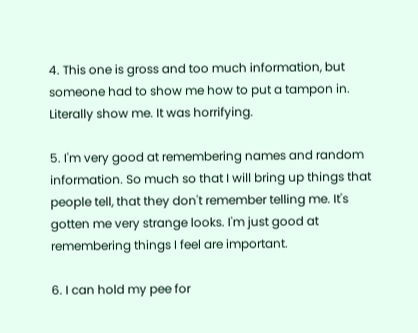4. This one is gross and too much information, but someone had to show me how to put a tampon in. Literally show me. It was horrifying.

5. I'm very good at remembering names and random information. So much so that I will bring up things that people tell, that they don't remember telling me. It's gotten me very strange looks. I'm just good at remembering things I feel are important.

6. I can hold my pee for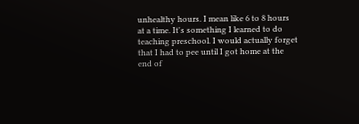unhealthy hours. I mean like 6 to 8 hours at a time. It's something I learned to do teaching preschool. I would actually forget that I had to pee until I got home at the end of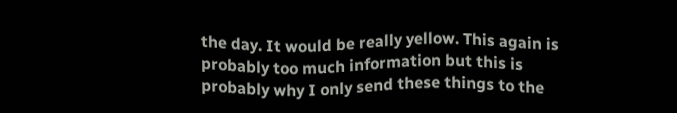the day. It would be really yellow. This again is probably too much information but this is probably why I only send these things to the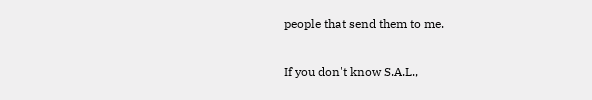people that send them to me.

If you don't know S.A.L.,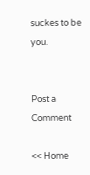suckes to be you.


Post a Comment

<< Home